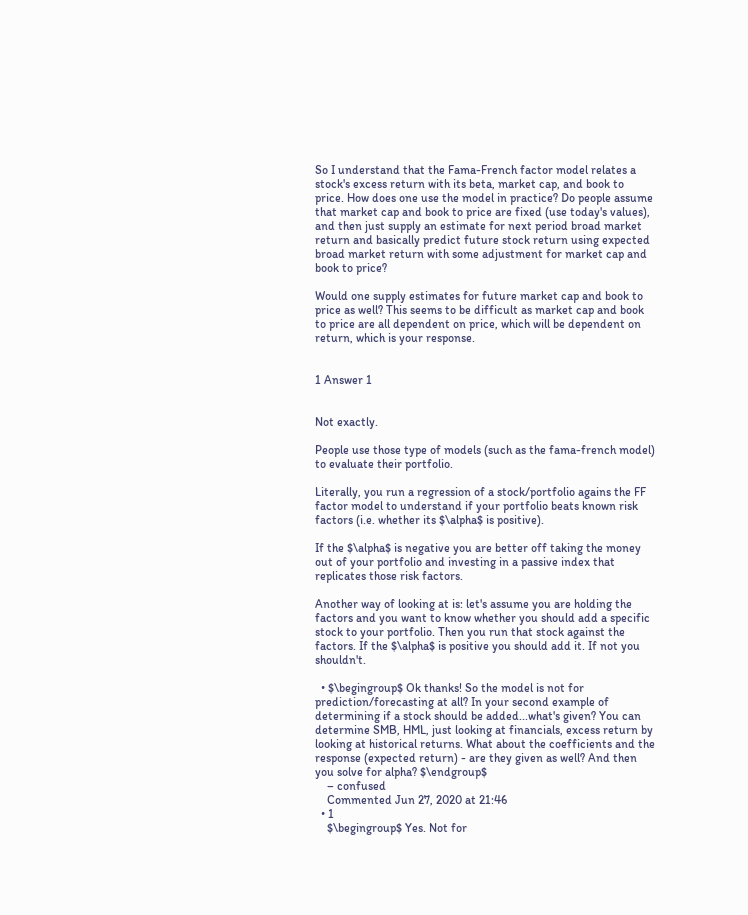So I understand that the Fama-French factor model relates a stock's excess return with its beta, market cap, and book to price. How does one use the model in practice? Do people assume that market cap and book to price are fixed (use today's values), and then just supply an estimate for next period broad market return and basically predict future stock return using expected broad market return with some adjustment for market cap and book to price?

Would one supply estimates for future market cap and book to price as well? This seems to be difficult as market cap and book to price are all dependent on price, which will be dependent on return, which is your response.


1 Answer 1


Not exactly.

People use those type of models (such as the fama-french model) to evaluate their portfolio.

Literally, you run a regression of a stock/portfolio agains the FF factor model to understand if your portfolio beats known risk factors (i.e. whether its $\alpha$ is positive).

If the $\alpha$ is negative you are better off taking the money out of your portfolio and investing in a passive index that replicates those risk factors.

Another way of looking at is: let's assume you are holding the factors and you want to know whether you should add a specific stock to your portfolio. Then you run that stock against the factors. If the $\alpha$ is positive you should add it. If not you shouldn't.

  • $\begingroup$ Ok thanks! So the model is not for prediction/forecasting at all? In your second example of determining if a stock should be added...what's given? You can determine SMB, HML, just looking at financials, excess return by looking at historical returns. What about the coefficients and the response (expected return) - are they given as well? And then you solve for alpha? $\endgroup$
    – confused
    Commented Jun 27, 2020 at 21:46
  • 1
    $\begingroup$ Yes. Not for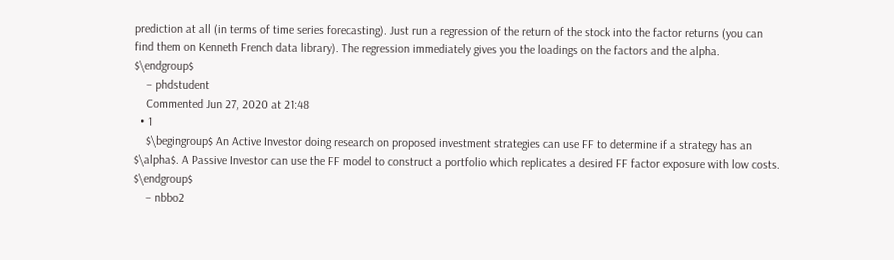prediction at all (in terms of time series forecasting). Just run a regression of the return of the stock into the factor returns (you can find them on Kenneth French data library). The regression immediately gives you the loadings on the factors and the alpha. $\endgroup$
    – phdstudent
    Commented Jun 27, 2020 at 21:48
  • 1
    $\begingroup$ An Active Investor doing research on proposed investment strategies can use FF to determine if a strategy has an $\alpha$. A Passive Investor can use the FF model to construct a portfolio which replicates a desired FF factor exposure with low costs. $\endgroup$
    – nbbo2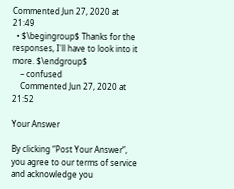Commented Jun 27, 2020 at 21:49
  • $\begingroup$ Thanks for the responses, I'll have to look into it more. $\endgroup$
    – confused
    Commented Jun 27, 2020 at 21:52

Your Answer

By clicking “Post Your Answer”, you agree to our terms of service and acknowledge you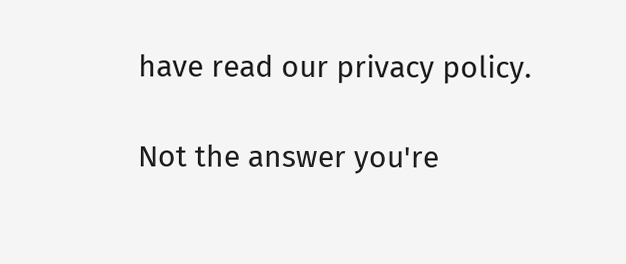have read our privacy policy.

Not the answer you're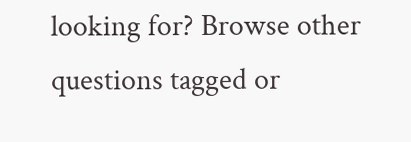looking for? Browse other questions tagged or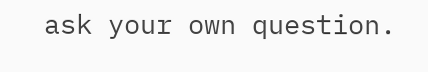ask your own question.